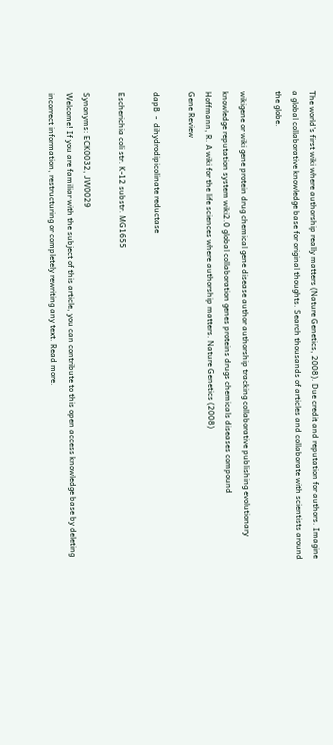The world's first wiki where authorship really matters (Nature Genetics, 2008). Due credit and reputation for authors. Imagine a global collaborative knowledge base for original thoughts. Search thousands of articles and collaborate with scientists around the globe.

wikigene or wiki gene protein drug chemical gene disease author authorship tracking collaborative publishing evolutionary knowledge reputation system wiki2.0 global collaboration genes proteins drugs chemicals diseases compound
Hoffmann, R. A wiki for the life sciences where authorship matters. Nature Genetics (2008)
Gene Review

dapB  -  dihydrodipicolinate reductase

Escherichia coli str. K-12 substr. MG1655

Synonyms: ECK0032, JW0029
Welcome! If you are familiar with the subject of this article, you can contribute to this open access knowledge base by deleting incorrect information, restructuring or completely rewriting any text. Read more.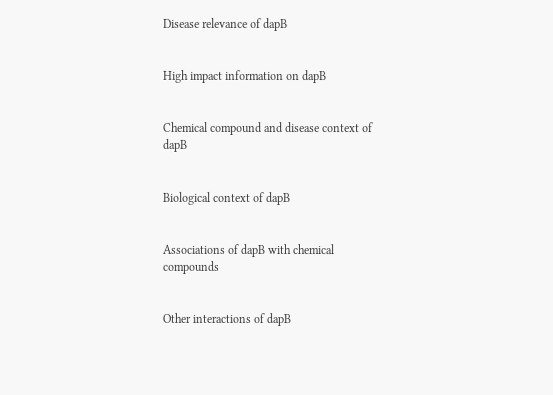Disease relevance of dapB


High impact information on dapB


Chemical compound and disease context of dapB


Biological context of dapB


Associations of dapB with chemical compounds


Other interactions of dapB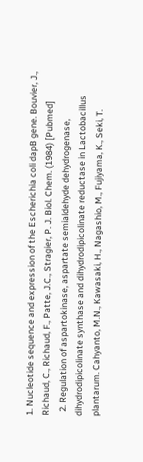1. Nucleotide sequence and expression of the Escherichia coli dapB gene. Bouvier, J., Richaud, C., Richaud, F., Patte, J.C., Stragier, P. J. Biol. Chem. (1984) [Pubmed]
  2. Regulation of aspartokinase, aspartate semialdehyde dehydrogenase, dihydrodipicolinate synthase and dihydrodipicolinate reductase in Lactobacillus plantarum. Cahyanto, M.N., Kawasaki, H., Nagashio, M., Fujiyama, K., Seki, T.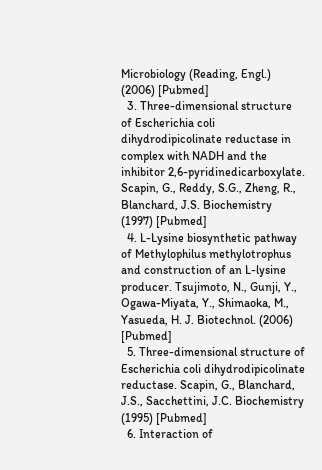Microbiology (Reading, Engl.) (2006) [Pubmed]
  3. Three-dimensional structure of Escherichia coli dihydrodipicolinate reductase in complex with NADH and the inhibitor 2,6-pyridinedicarboxylate. Scapin, G., Reddy, S.G., Zheng, R., Blanchard, J.S. Biochemistry (1997) [Pubmed]
  4. L-Lysine biosynthetic pathway of Methylophilus methylotrophus and construction of an L-lysine producer. Tsujimoto, N., Gunji, Y., Ogawa-Miyata, Y., Shimaoka, M., Yasueda, H. J. Biotechnol. (2006) [Pubmed]
  5. Three-dimensional structure of Escherichia coli dihydrodipicolinate reductase. Scapin, G., Blanchard, J.S., Sacchettini, J.C. Biochemistry (1995) [Pubmed]
  6. Interaction of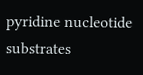pyridine nucleotide substrates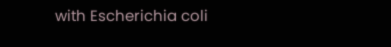with Escherichia coli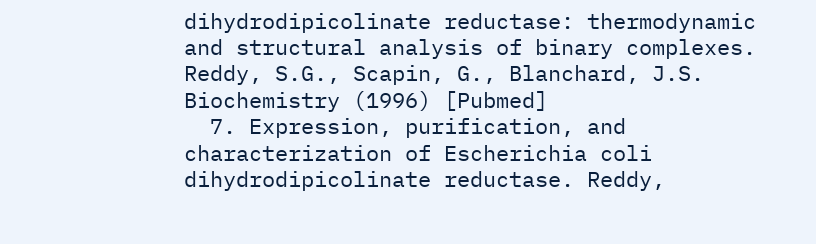dihydrodipicolinate reductase: thermodynamic and structural analysis of binary complexes. Reddy, S.G., Scapin, G., Blanchard, J.S. Biochemistry (1996) [Pubmed]
  7. Expression, purification, and characterization of Escherichia coli dihydrodipicolinate reductase. Reddy,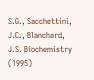S.G., Sacchettini, J.C., Blanchard, J.S. Biochemistry (1995)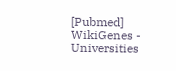[Pubmed]
WikiGenes - Universities